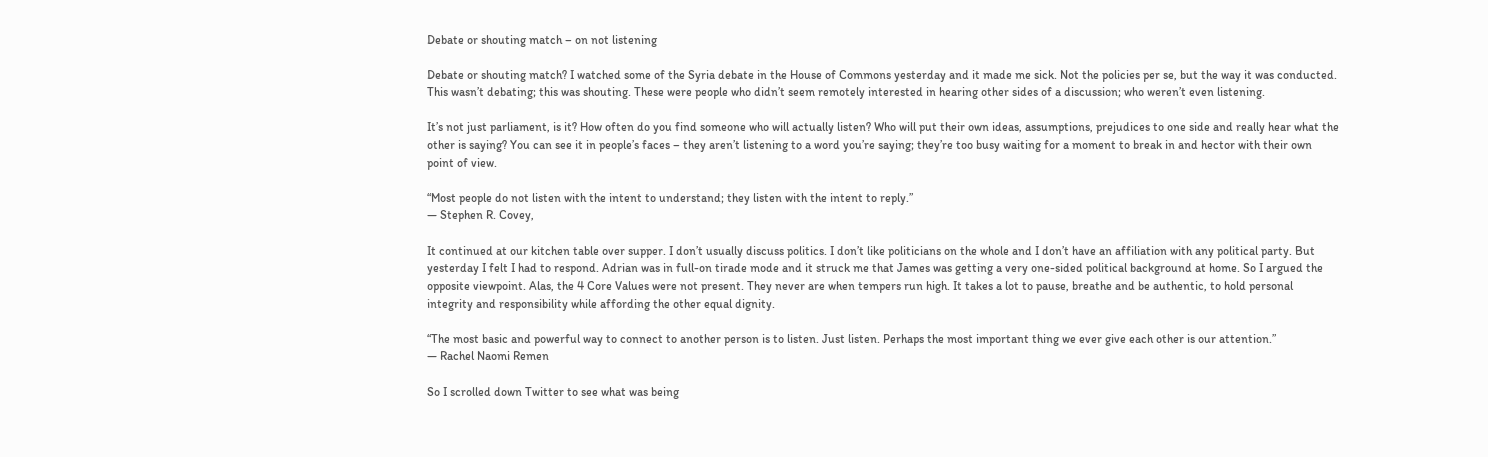Debate or shouting match – on not listening

Debate or shouting match? I watched some of the Syria debate in the House of Commons yesterday and it made me sick. Not the policies per se, but the way it was conducted. This wasn’t debating; this was shouting. These were people who didn’t seem remotely interested in hearing other sides of a discussion; who weren’t even listening.

It’s not just parliament, is it? How often do you find someone who will actually listen? Who will put their own ideas, assumptions, prejudices to one side and really hear what the other is saying? You can see it in people’s faces – they aren’t listening to a word you’re saying; they’re too busy waiting for a moment to break in and hector with their own point of view.

“Most people do not listen with the intent to understand; they listen with the intent to reply.”
― Stephen R. Covey,

It continued at our kitchen table over supper. I don’t usually discuss politics. I don’t like politicians on the whole and I don’t have an affiliation with any political party. But yesterday I felt I had to respond. Adrian was in full-on tirade mode and it struck me that James was getting a very one-sided political background at home. So I argued the opposite viewpoint. Alas, the 4 Core Values were not present. They never are when tempers run high. It takes a lot to pause, breathe and be authentic, to hold personal integrity and responsibility while affording the other equal dignity.

“The most basic and powerful way to connect to another person is to listen. Just listen. Perhaps the most important thing we ever give each other is our attention.”
― Rachel Naomi Remen

So I scrolled down Twitter to see what was being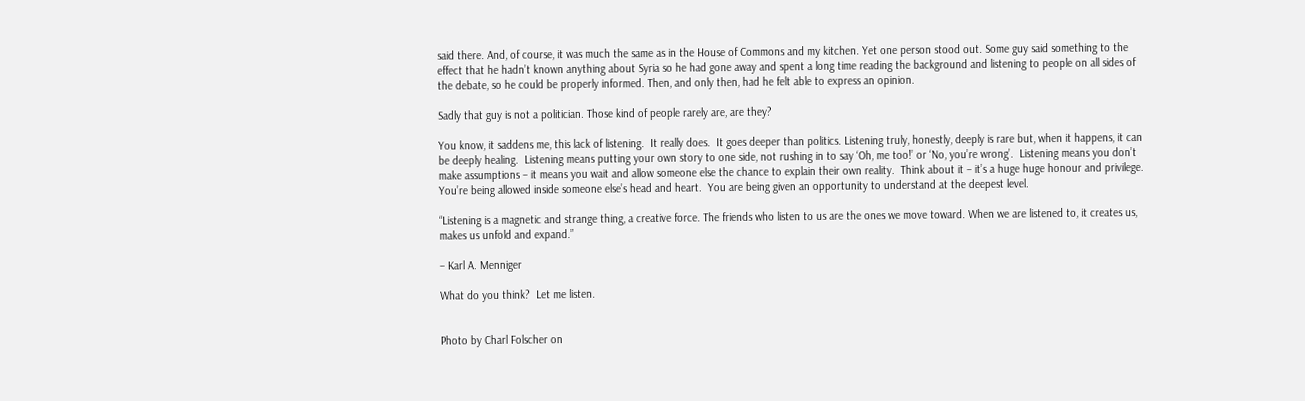said there. And, of course, it was much the same as in the House of Commons and my kitchen. Yet one person stood out. Some guy said something to the effect that he hadn’t known anything about Syria so he had gone away and spent a long time reading the background and listening to people on all sides of the debate, so he could be properly informed. Then, and only then, had he felt able to express an opinion.

Sadly that guy is not a politician. Those kind of people rarely are, are they?

You know, it saddens me, this lack of listening.  It really does.  It goes deeper than politics. Listening truly, honestly, deeply is rare but, when it happens, it can be deeply healing.  Listening means putting your own story to one side, not rushing in to say ‘Oh, me too!’ or ‘No, you’re wrong’.  Listening means you don’t make assumptions – it means you wait and allow someone else the chance to explain their own reality.  Think about it – it’s a huge huge honour and privilege.  You’re being allowed inside someone else’s head and heart.  You are being given an opportunity to understand at the deepest level.

“Listening is a magnetic and strange thing, a creative force. The friends who listen to us are the ones we move toward. When we are listened to, it creates us, makes us unfold and expand.”

– Karl A. Menniger

What do you think?  Let me listen.


Photo by Charl Folscher on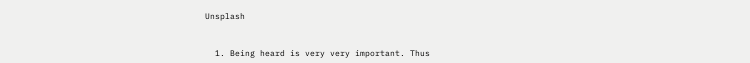Unsplash


  1. Being heard is very very important. Thus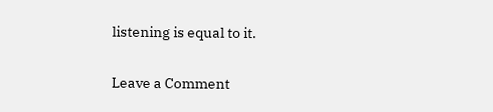listening is equal to it.

Leave a Comment